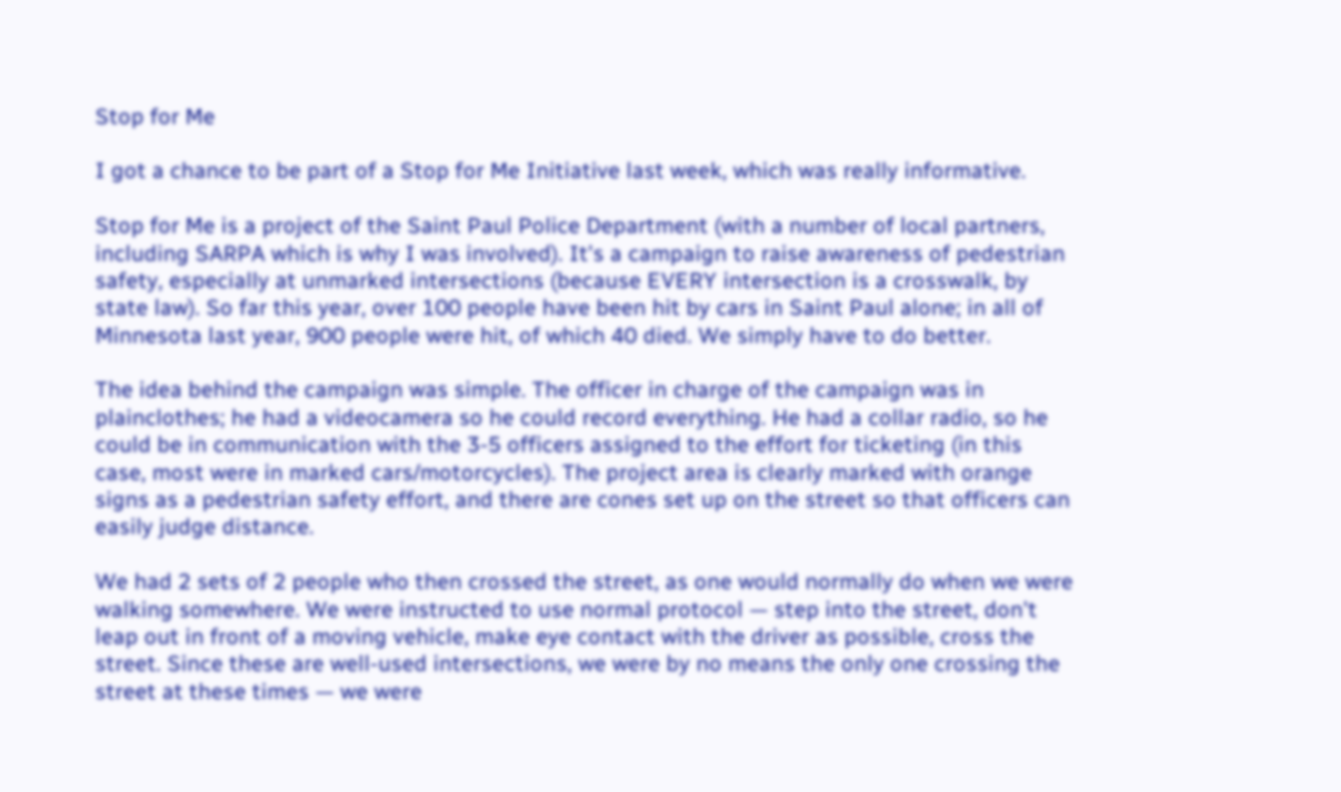Stop for Me

I got a chance to be part of a Stop for Me Initiative last week, which was really informative.

Stop for Me is a project of the Saint Paul Police Department (with a number of local partners, including SARPA which is why I was involved). It's a campaign to raise awareness of pedestrian safety, especially at unmarked intersections (because EVERY intersection is a crosswalk, by state law). So far this year, over 100 people have been hit by cars in Saint Paul alone; in all of Minnesota last year, 900 people were hit, of which 40 died. We simply have to do better.

The idea behind the campaign was simple. The officer in charge of the campaign was in plainclothes; he had a videocamera so he could record everything. He had a collar radio, so he could be in communication with the 3-5 officers assigned to the effort for ticketing (in this case, most were in marked cars/motorcycles). The project area is clearly marked with orange signs as a pedestrian safety effort, and there are cones set up on the street so that officers can easily judge distance.

We had 2 sets of 2 people who then crossed the street, as one would normally do when we were walking somewhere. We were instructed to use normal protocol — step into the street, don't leap out in front of a moving vehicle, make eye contact with the driver as possible, cross the street. Since these are well-used intersections, we were by no means the only one crossing the street at these times — we were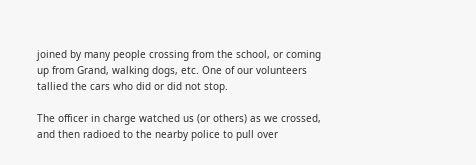joined by many people crossing from the school, or coming up from Grand, walking dogs, etc. One of our volunteers tallied the cars who did or did not stop.

The officer in charge watched us (or others) as we crossed, and then radioed to the nearby police to pull over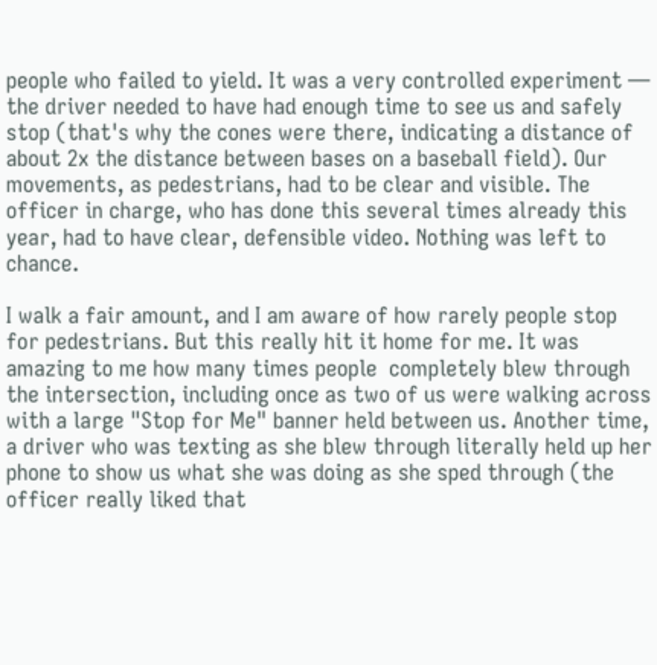people who failed to yield. It was a very controlled experiment — the driver needed to have had enough time to see us and safely stop (that's why the cones were there, indicating a distance of about 2x the distance between bases on a baseball field). Our movements, as pedestrians, had to be clear and visible. The officer in charge, who has done this several times already this year, had to have clear, defensible video. Nothing was left to chance.

I walk a fair amount, and I am aware of how rarely people stop for pedestrians. But this really hit it home for me. It was amazing to me how many times people  completely blew through the intersection, including once as two of us were walking across with a large "Stop for Me" banner held between us. Another time, a driver who was texting as she blew through literally held up her phone to show us what she was doing as she sped through (the officer really liked that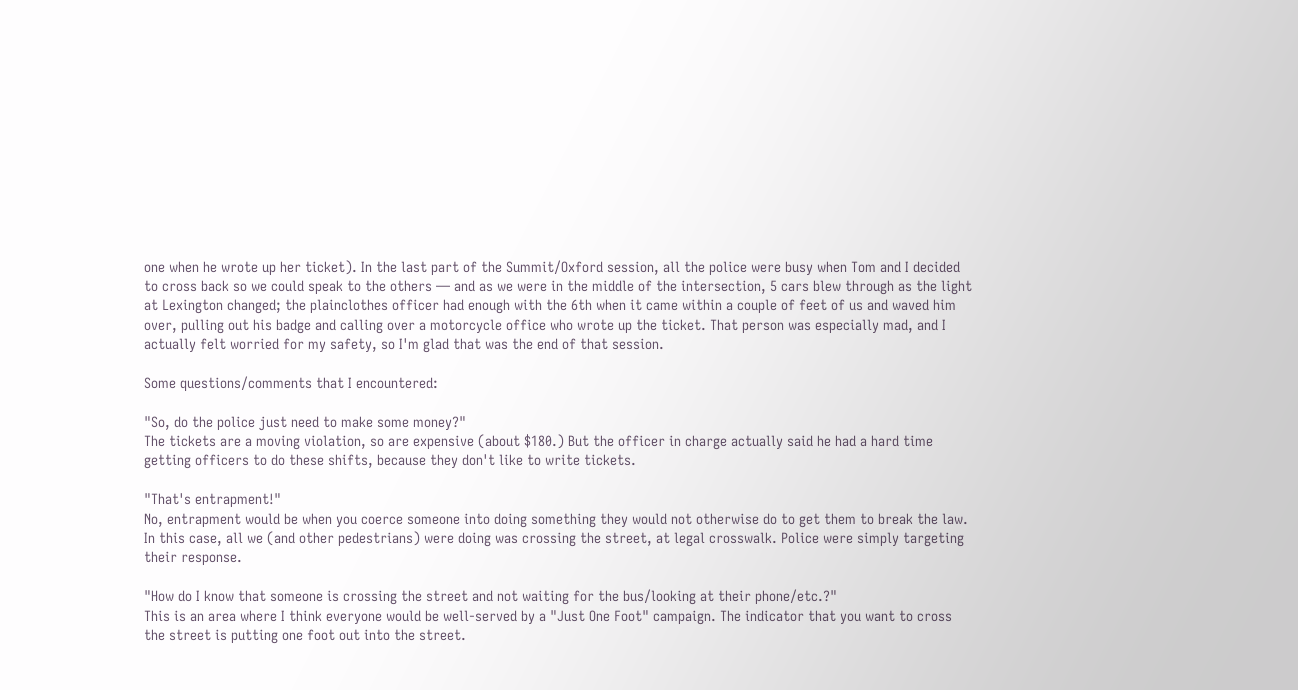one when he wrote up her ticket). In the last part of the Summit/Oxford session, all the police were busy when Tom and I decided to cross back so we could speak to the others — and as we were in the middle of the intersection, 5 cars blew through as the light at Lexington changed; the plainclothes officer had enough with the 6th when it came within a couple of feet of us and waved him over, pulling out his badge and calling over a motorcycle office who wrote up the ticket. That person was especially mad, and I actually felt worried for my safety, so I'm glad that was the end of that session.

Some questions/comments that I encountered:

"So, do the police just need to make some money?"
The tickets are a moving violation, so are expensive (about $180.) But the officer in charge actually said he had a hard time getting officers to do these shifts, because they don't like to write tickets.

"That's entrapment!"
No, entrapment would be when you coerce someone into doing something they would not otherwise do to get them to break the law. In this case, all we (and other pedestrians) were doing was crossing the street, at legal crosswalk. Police were simply targeting their response.

"How do I know that someone is crossing the street and not waiting for the bus/looking at their phone/etc.?"
This is an area where I think everyone would be well-served by a "Just One Foot" campaign. The indicator that you want to cross the street is putting one foot out into the street.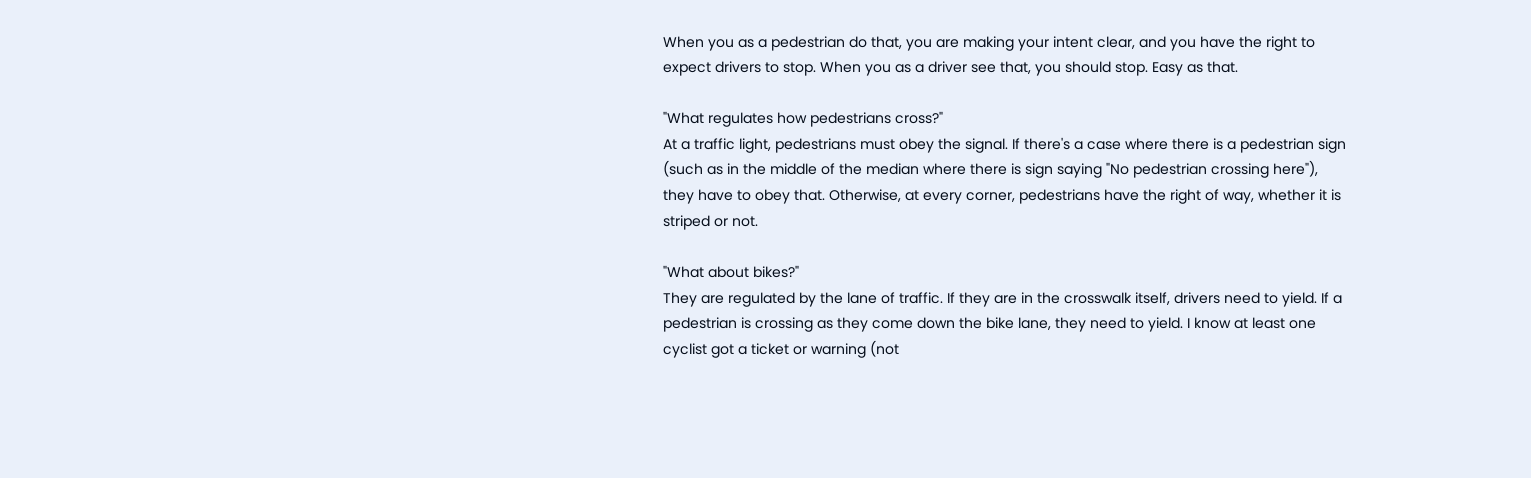When you as a pedestrian do that, you are making your intent clear, and you have the right to expect drivers to stop. When you as a driver see that, you should stop. Easy as that.

"What regulates how pedestrians cross?"
At a traffic light, pedestrians must obey the signal. If there's a case where there is a pedestrian sign (such as in the middle of the median where there is sign saying "No pedestrian crossing here"), they have to obey that. Otherwise, at every corner, pedestrians have the right of way, whether it is striped or not.

"What about bikes?"
They are regulated by the lane of traffic. If they are in the crosswalk itself, drivers need to yield. If a pedestrian is crossing as they come down the bike lane, they need to yield. I know at least one cyclist got a ticket or warning (not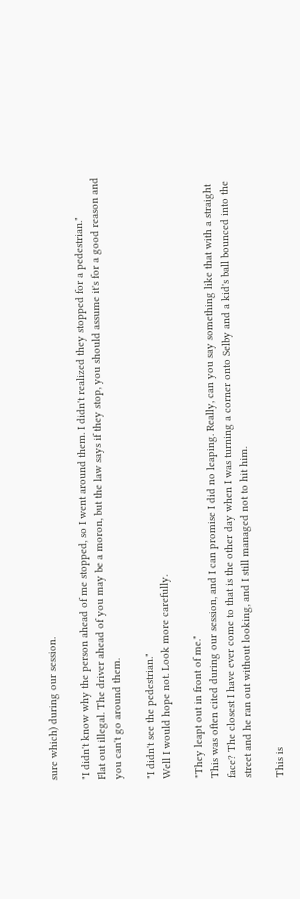sure which) during our session.

"I didn't know why the person ahead of me stopped, so I went around them. I didn't realized they stopped for a pedestrian."
Flat out illegal. The driver ahead of you may be a moron, but the law says if they stop, you should assume it's for a good reason and you can't go around them.

"I didn't see the pedestrian."
Well I would hope not. Look more carefully.

"They leapt out in front of me."
This was often cited during our session, and I can promise I did no leaping. Really, can you say something like that with a straight face? The closest I have ever come to that is the other day when I was turning a corner onto Selby and a kid's ball bounced into the street and he ran out without looking, and I still managed not to hit him.

This is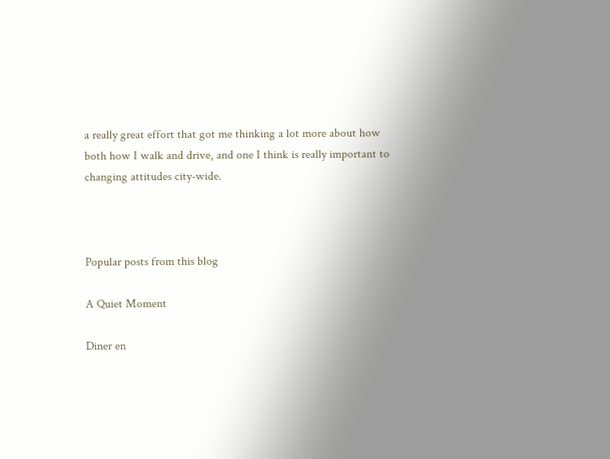a really great effort that got me thinking a lot more about how both how I walk and drive, and one I think is really important to changing attitudes city-wide.



Popular posts from this blog

A Quiet Moment

Diner en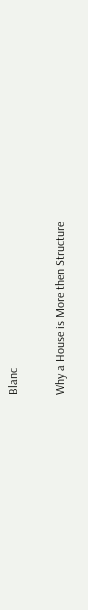Blanc

Why a House is More then Structure